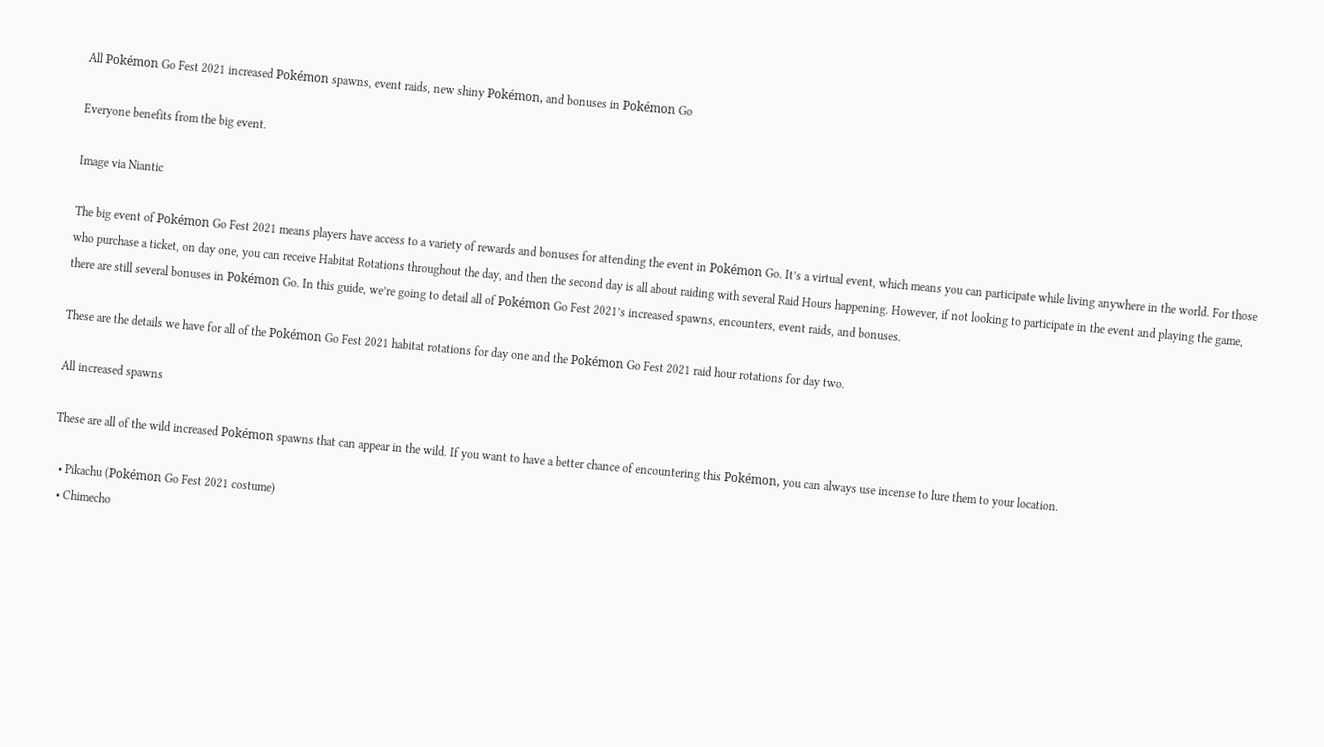All Pokémon Go Fest 2021 increased Pokémon spawns, event raids, new shiny Pokémon, and bonuses in Pokémon Go

Everyone benefits from the big event.

Image via Niantic

The big event of Pokémon Go Fest 2021 means players have access to a variety of rewards and bonuses for attending the event in Pokémon Go. It’s a virtual event, which means you can participate while living anywhere in the world. For those who purchase a ticket, on day one, you can receive Habitat Rotations throughout the day, and then the second day is all about raiding with several Raid Hours happening. However, if not looking to participate in the event and playing the game, there are still several bonuses in Pokémon Go. In this guide, we’re going to detail all of Pokémon Go Fest 2021’s increased spawns, encounters, event raids, and bonuses.

These are the details we have for all of the Pokémon Go Fest 2021 habitat rotations for day one and the Pokémon Go Fest 2021 raid hour rotations for day two.

All increased spawns

These are all of the wild increased Pokémon spawns that can appear in the wild. If you want to have a better chance of encountering this Pokémon, you can always use incense to lure them to your location.

  • Pikachu (Pokémon Go Fest 2021 costume)
  • Chimecho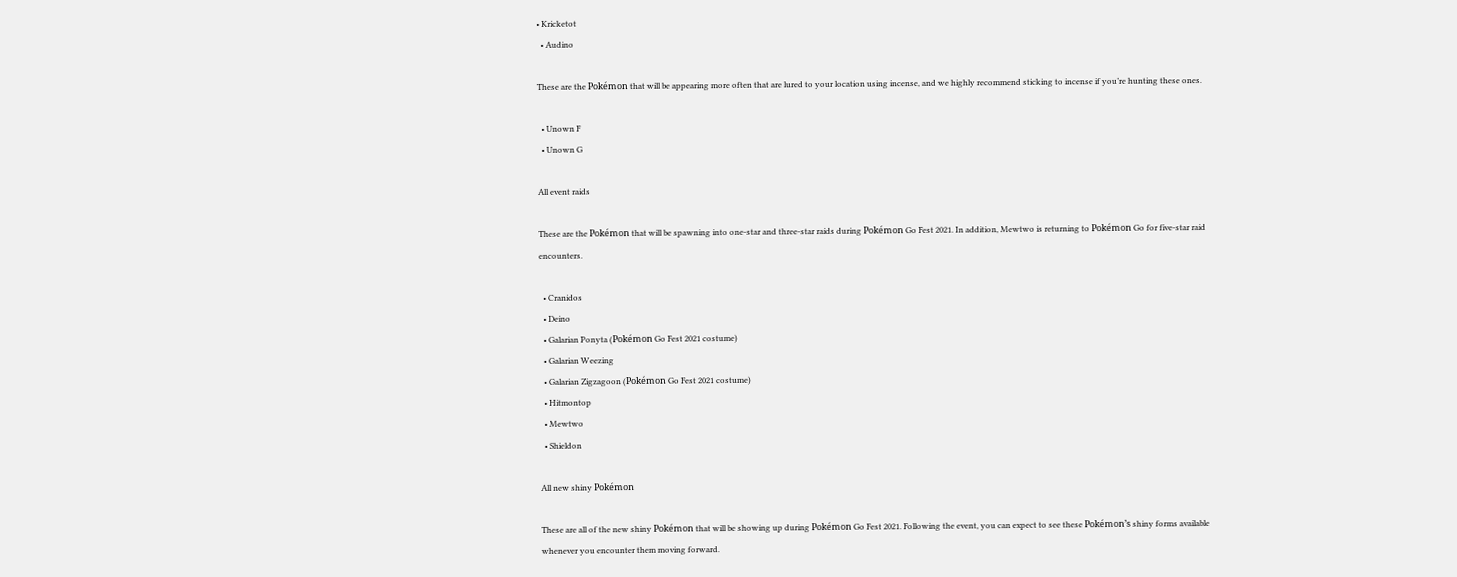• Kricketot
  • Audino

These are the Pokémon that will be appearing more often that are lured to your location using incense, and we highly recommend sticking to incense if you’re hunting these ones.

  • Unown F
  • Unown G

All event raids

These are the Pokémon that will be spawning into one-star and three-star raids during Pokémon Go Fest 2021. In addition, Mewtwo is returning to Pokémon Go for five-star raid encounters.

  • Cranidos
  • Deino
  • Galarian Ponyta (Pokémon Go Fest 2021 costume)
  • Galarian Weezing
  • Galarian Zigzagoon (Pokémon Go Fest 2021 costume)
  • Hitmontop
  • Mewtwo
  • Shieldon

All new shiny Pokémon

These are all of the new shiny Pokémon that will be showing up during Pokémon Go Fest 2021. Following the event, you can expect to see these Pokémon’s shiny forms available whenever you encounter them moving forward.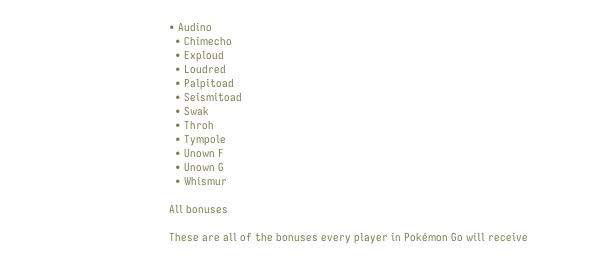• Audino
  • Chimecho
  • Exploud
  • Loudred
  • Palpitoad
  • Seismitoad
  • Swak
  • Throh
  • Tympole
  • Unown F
  • Unown G
  • Whismur

All bonuses

These are all of the bonuses every player in Pokémon Go will receive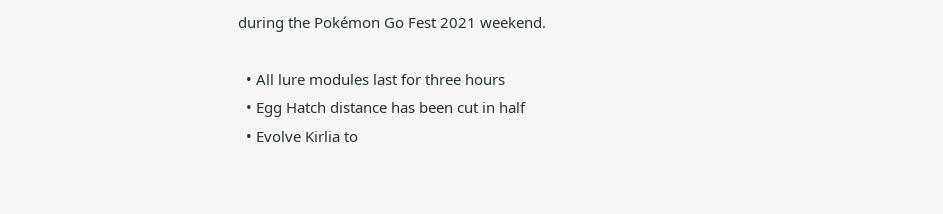during the Pokémon Go Fest 2021 weekend.

  • All lure modules last for three hours
  • Egg Hatch distance has been cut in half
  • Evolve Kirlia to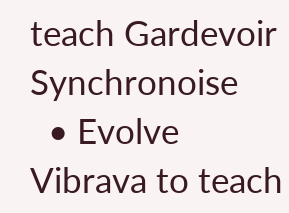teach Gardevoir Synchronoise
  • Evolve Vibrava to teach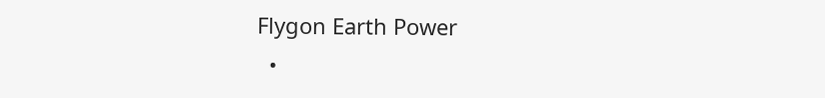Flygon Earth Power
  •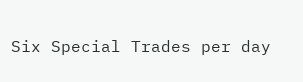Six Special Trades per day